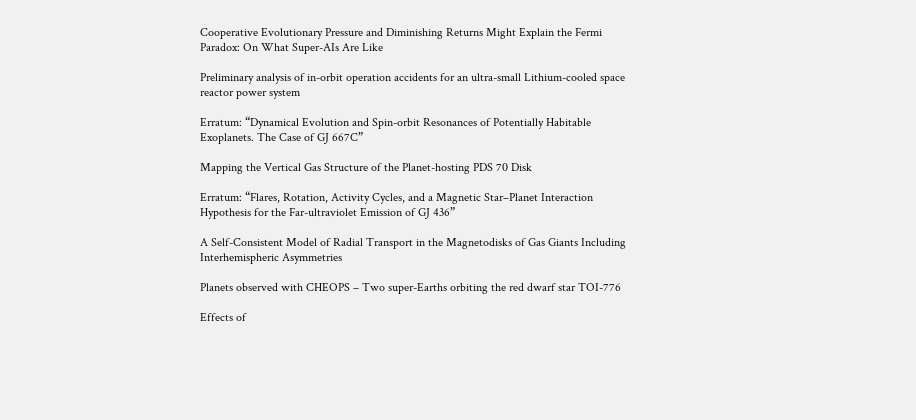Cooperative Evolutionary Pressure and Diminishing Returns Might Explain the Fermi Paradox: On What Super-AIs Are Like

Preliminary analysis of in-orbit operation accidents for an ultra-small Lithium-cooled space reactor power system

Erratum: “Dynamical Evolution and Spin-orbit Resonances of Potentially Habitable Exoplanets. The Case of GJ 667C”

Mapping the Vertical Gas Structure of the Planet-hosting PDS 70 Disk

Erratum: “Flares, Rotation, Activity Cycles, and a Magnetic Star–Planet Interaction Hypothesis for the Far-ultraviolet Emission of GJ 436”

A Self-Consistent Model of Radial Transport in the Magnetodisks of Gas Giants Including Interhemispheric Asymmetries

Planets observed with CHEOPS – Two super-Earths orbiting the red dwarf star TOI-776

Effects of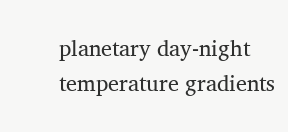planetary day-night temperature gradients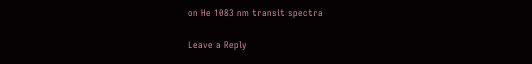on He 1083 nm transit spectra

Leave a Reply